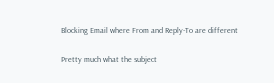Blocking Email where From and Reply-To are different

Pretty much what the subject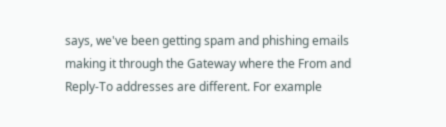says, we've been getting spam and phishing emails making it through the Gateway where the From and Reply-To addresses are different. For example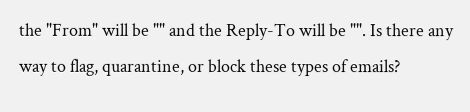the "From" will be "" and the Reply-To will be "". Is there any way to flag, quarantine, or block these types of emails?